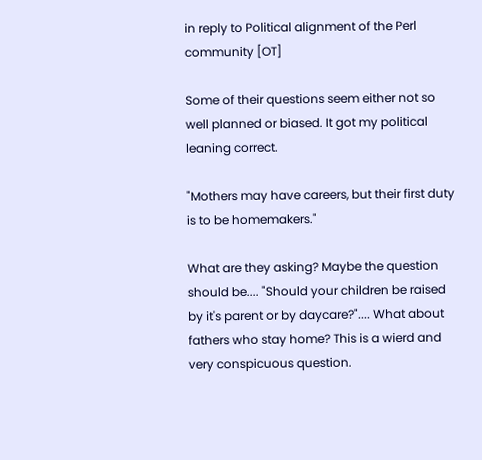in reply to Political alignment of the Perl community [OT]

Some of their questions seem either not so well planned or biased. It got my political leaning correct.

"Mothers may have careers, but their first duty is to be homemakers."

What are they asking? Maybe the question should be.... "Should your children be raised by it's parent or by daycare?".... What about fathers who stay home? This is a wierd and very conspicuous question.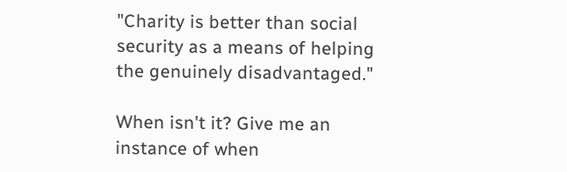"Charity is better than social security as a means of helping the genuinely disadvantaged."

When isn't it? Give me an instance of when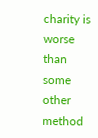charity is worse than some other method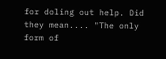for doling out help. Did they mean.... "The only form of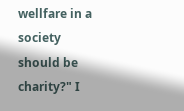wellfare in a society should be charity?" I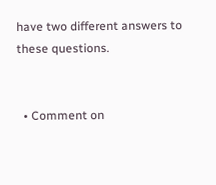have two different answers to these questions.


  • Comment on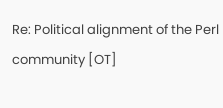Re: Political alignment of the Perl community [OT]